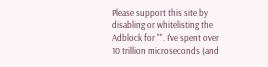Please support this site by disabling or whitelisting the Adblock for "". I've spent over 10 trillion microseconds (and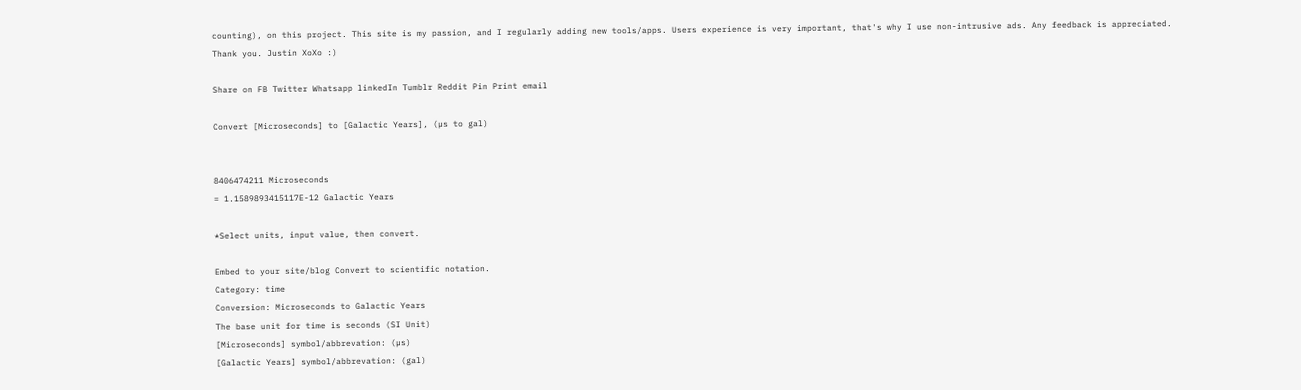counting), on this project. This site is my passion, and I regularly adding new tools/apps. Users experience is very important, that's why I use non-intrusive ads. Any feedback is appreciated. Thank you. Justin XoXo :)

Share on FB Twitter Whatsapp linkedIn Tumblr Reddit Pin Print email

Convert [Microseconds] to [Galactic Years], (µs to gal)


8406474211 Microseconds
= 1.1589893415117E-12 Galactic Years

*Select units, input value, then convert.

Embed to your site/blog Convert to scientific notation.
Category: time
Conversion: Microseconds to Galactic Years
The base unit for time is seconds (SI Unit)
[Microseconds] symbol/abbrevation: (µs)
[Galactic Years] symbol/abbrevation: (gal)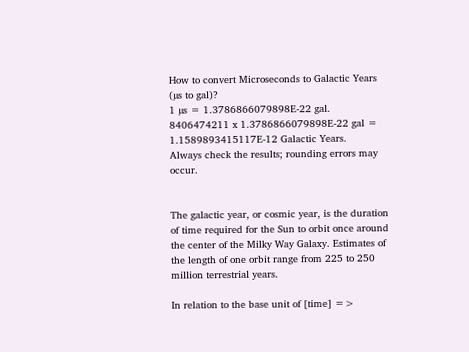How to convert Microseconds to Galactic Years (µs to gal)?
1 µs = 1.3786866079898E-22 gal.
8406474211 x 1.3786866079898E-22 gal = 1.1589893415117E-12 Galactic Years.
Always check the results; rounding errors may occur.


The galactic year, or cosmic year, is the duration of time required for the Sun to orbit once around the center of the Milky Way Galaxy. Estimates of the length of one orbit range from 225 to 250 million terrestrial years.

In relation to the base unit of [time] =>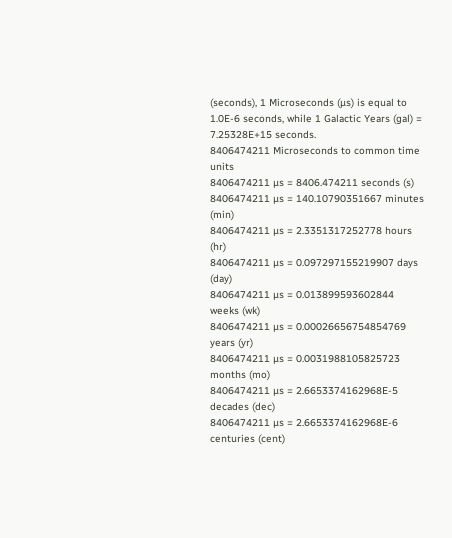(seconds), 1 Microseconds (µs) is equal to 1.0E-6 seconds, while 1 Galactic Years (gal) = 7.25328E+15 seconds.
8406474211 Microseconds to common time units
8406474211 µs = 8406.474211 seconds (s)
8406474211 µs = 140.10790351667 minutes (min)
8406474211 µs = 2.3351317252778 hours (hr)
8406474211 µs = 0.097297155219907 days (day)
8406474211 µs = 0.013899593602844 weeks (wk)
8406474211 µs = 0.00026656754854769 years (yr)
8406474211 µs = 0.0031988105825723 months (mo)
8406474211 µs = 2.6653374162968E-5 decades (dec)
8406474211 µs = 2.6653374162968E-6 centuries (cent)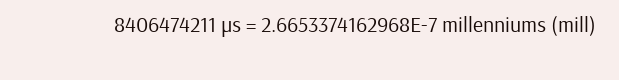8406474211 µs = 2.6653374162968E-7 millenniums (mill)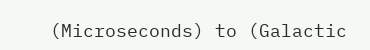(Microseconds) to (Galactic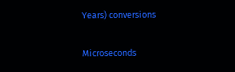Years) conversions

Microseconds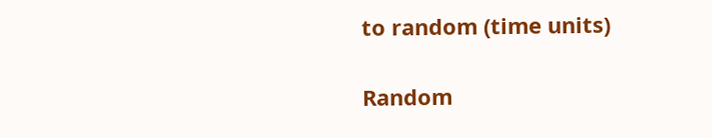to random (time units)

Random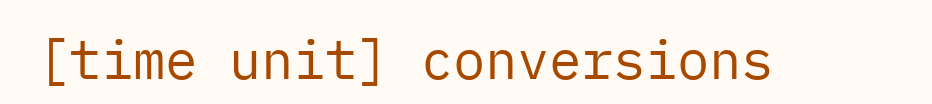[time unit] conversions